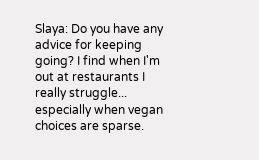Slaya: Do you have any advice for keeping going? I find when I'm out at restaurants I really struggle... especially when vegan choices are sparse.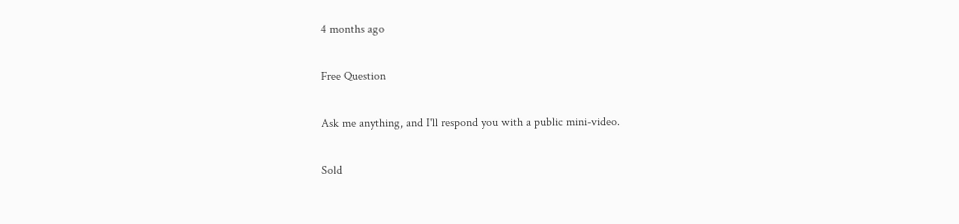4 months ago

Free Question

Ask me anything, and I'll respond you with a public mini-video.

Sold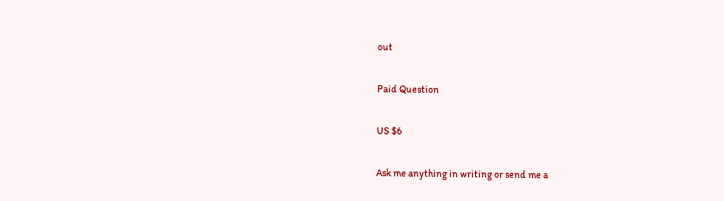out

Paid Question

US $6

Ask me anything in writing or send me a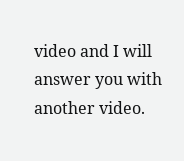video and I will answer you with another video.